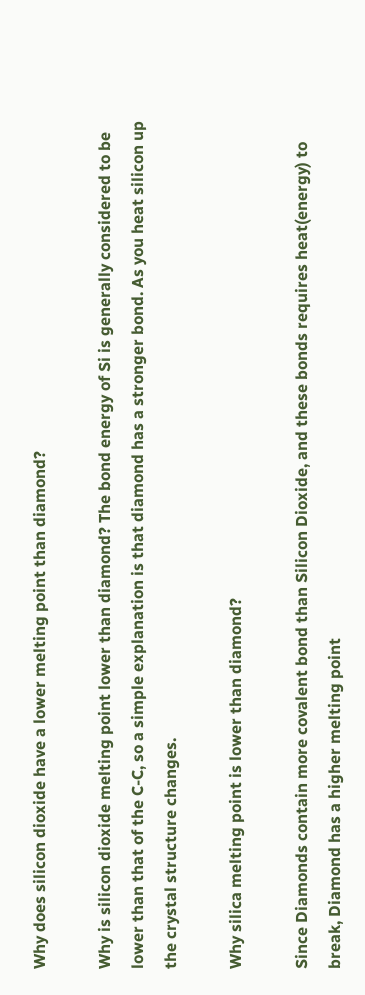Why does silicon dioxide have a lower melting point than diamond?

Why is silicon dioxide melting point lower than diamond? The bond energy of Si is generally considered to be lower than that of the C-C, so a simple explanation is that diamond has a stronger bond. As you heat silicon up the crystal structure changes.

Why silica melting point is lower than diamond?

Since Diamonds contain more covalent bond than Silicon Dioxide, and these bonds requires heat(energy) to break, Diamond has a higher melting point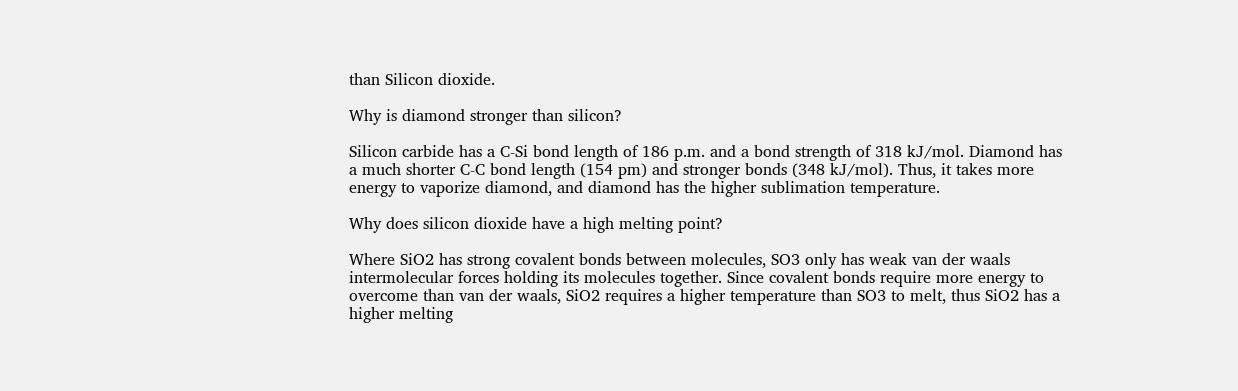than Silicon dioxide.

Why is diamond stronger than silicon?

Silicon carbide has a C-Si bond length of 186 p.m. and a bond strength of 318 kJ/mol. Diamond has a much shorter C-C bond length (154 pm) and stronger bonds (348 kJ/mol). Thus, it takes more energy to vaporize diamond, and diamond has the higher sublimation temperature.

Why does silicon dioxide have a high melting point?

Where SiO2 has strong covalent bonds between molecules, SO3 only has weak van der waals intermolecular forces holding its molecules together. Since covalent bonds require more energy to overcome than van der waals, SiO2 requires a higher temperature than SO3 to melt, thus SiO2 has a higher melting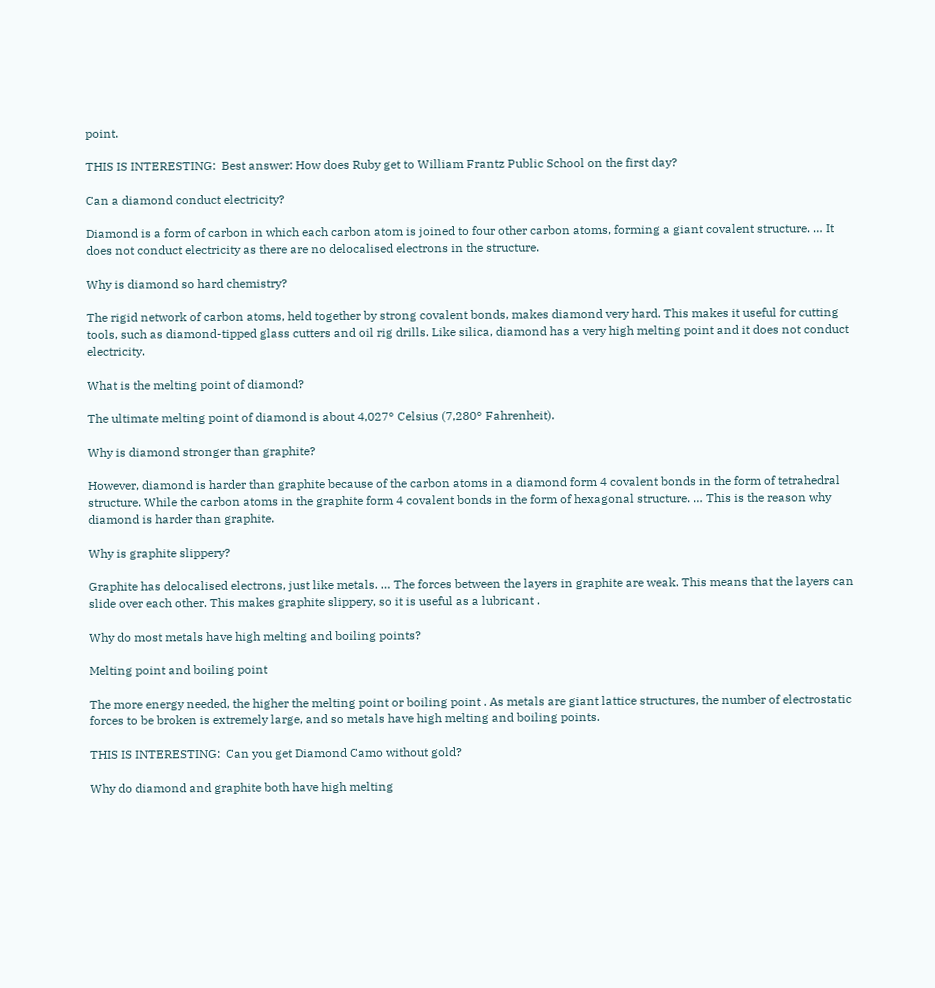point.

THIS IS INTERESTING:  Best answer: How does Ruby get to William Frantz Public School on the first day?

Can a diamond conduct electricity?

Diamond is a form of carbon in which each carbon atom is joined to four other carbon atoms, forming a giant covalent structure. … It does not conduct electricity as there are no delocalised electrons in the structure.

Why is diamond so hard chemistry?

The rigid network of carbon atoms, held together by strong covalent bonds, makes diamond very hard. This makes it useful for cutting tools, such as diamond-tipped glass cutters and oil rig drills. Like silica, diamond has a very high melting point and it does not conduct electricity.

What is the melting point of diamond?

The ultimate melting point of diamond is about 4,027° Celsius (7,280° Fahrenheit).

Why is diamond stronger than graphite?

However, diamond is harder than graphite because of the carbon atoms in a diamond form 4 covalent bonds in the form of tetrahedral structure. While the carbon atoms in the graphite form 4 covalent bonds in the form of hexagonal structure. … This is the reason why diamond is harder than graphite.

Why is graphite slippery?

Graphite has delocalised electrons, just like metals. … The forces between the layers in graphite are weak. This means that the layers can slide over each other. This makes graphite slippery, so it is useful as a lubricant .

Why do most metals have high melting and boiling points?

Melting point and boiling point

The more energy needed, the higher the melting point or boiling point . As metals are giant lattice structures, the number of electrostatic forces to be broken is extremely large, and so metals have high melting and boiling points.

THIS IS INTERESTING:  Can you get Diamond Camo without gold?

Why do diamond and graphite both have high melting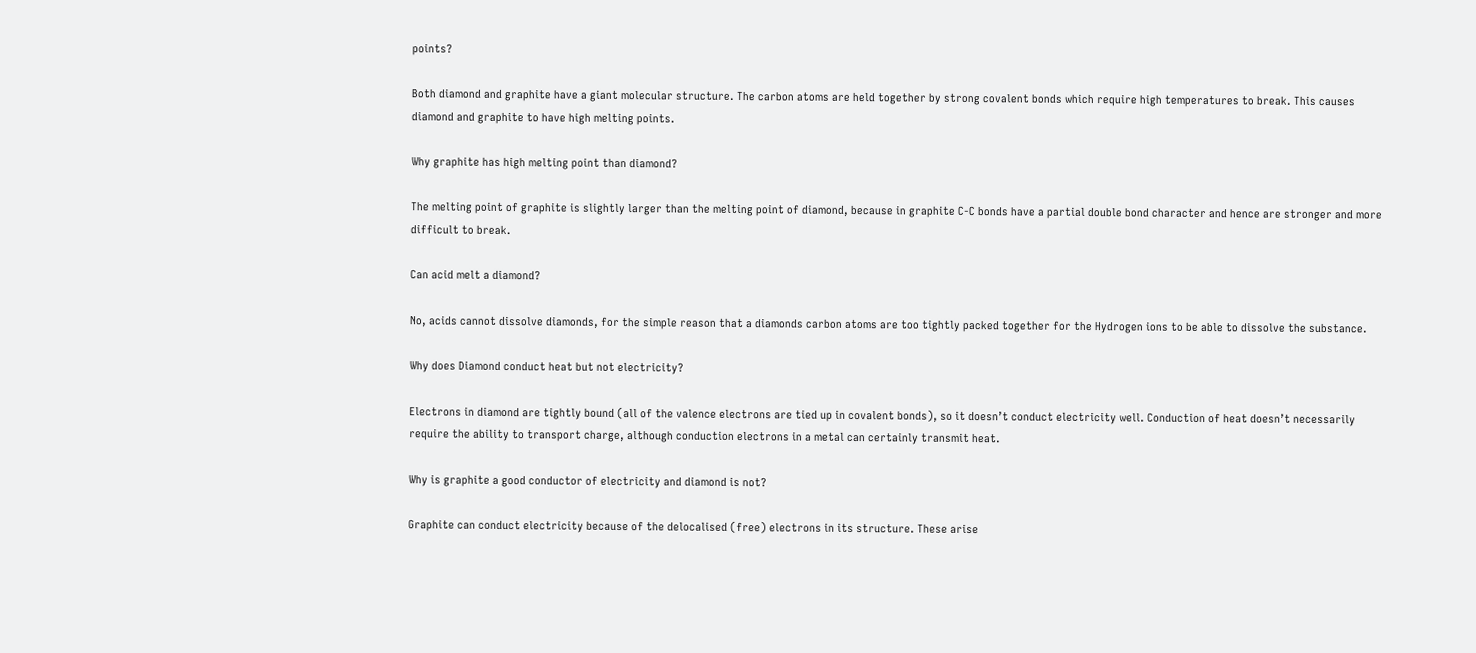points?

Both diamond and graphite have a giant molecular structure. The carbon atoms are held together by strong covalent bonds which require high temperatures to break. This causes diamond and graphite to have high melting points.

Why graphite has high melting point than diamond?

The melting point of graphite is slightly larger than the melting point of diamond, because in graphite C-C bonds have a partial double bond character and hence are stronger and more difficult to break.

Can acid melt a diamond?

No, acids cannot dissolve diamonds, for the simple reason that a diamonds carbon atoms are too tightly packed together for the Hydrogen ions to be able to dissolve the substance.

Why does Diamond conduct heat but not electricity?

Electrons in diamond are tightly bound (all of the valence electrons are tied up in covalent bonds), so it doesn’t conduct electricity well. Conduction of heat doesn’t necessarily require the ability to transport charge, although conduction electrons in a metal can certainly transmit heat.

Why is graphite a good conductor of electricity and diamond is not?

Graphite can conduct electricity because of the delocalised (free) electrons in its structure. These arise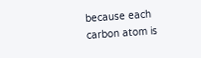because each carbon atom is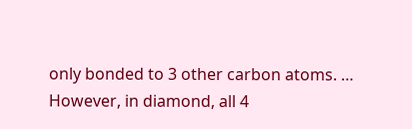only bonded to 3 other carbon atoms. … However, in diamond, all 4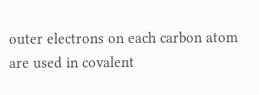outer electrons on each carbon atom are used in covalent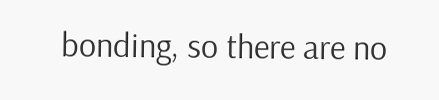bonding, so there are no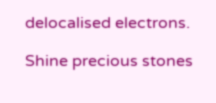delocalised electrons.

Shine precious stones